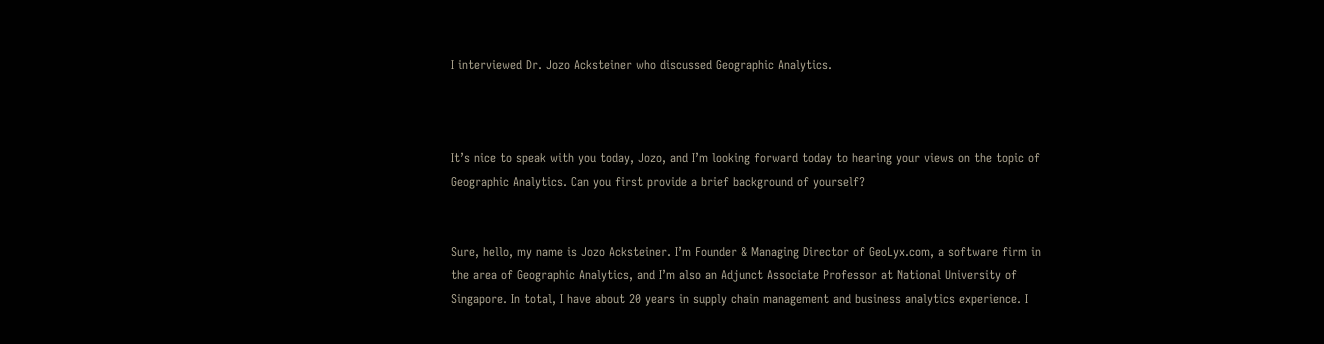I interviewed Dr. Jozo Acksteiner who discussed Geographic Analytics.



It’s nice to speak with you today, Jozo, and I’m looking forward today to hearing your views on the topic of Geographic Analytics. Can you first provide a brief background of yourself?


Sure, hello, my name is Jozo Acksteiner. I’m Founder & Managing Director of GeoLyx.com, a software firm in the area of Geographic Analytics, and I’m also an Adjunct Associate Professor at National University of Singapore. In total, I have about 20 years in supply chain management and business analytics experience. I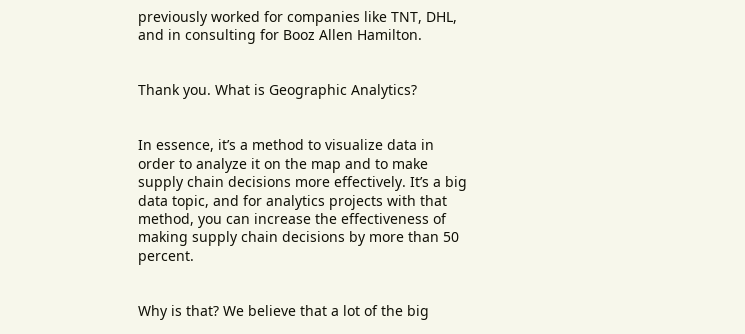previously worked for companies like TNT, DHL, and in consulting for Booz Allen Hamilton.


Thank you. What is Geographic Analytics?


In essence, it’s a method to visualize data in order to analyze it on the map and to make supply chain decisions more effectively. It’s a big data topic, and for analytics projects with that method, you can increase the effectiveness of making supply chain decisions by more than 50 percent.


Why is that? We believe that a lot of the big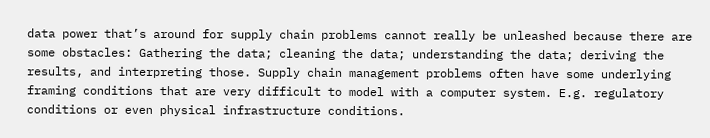data power that’s around for supply chain problems cannot really be unleashed because there are some obstacles: Gathering the data; cleaning the data; understanding the data; deriving the results, and interpreting those. Supply chain management problems often have some underlying framing conditions that are very difficult to model with a computer system. E.g. regulatory conditions or even physical infrastructure conditions.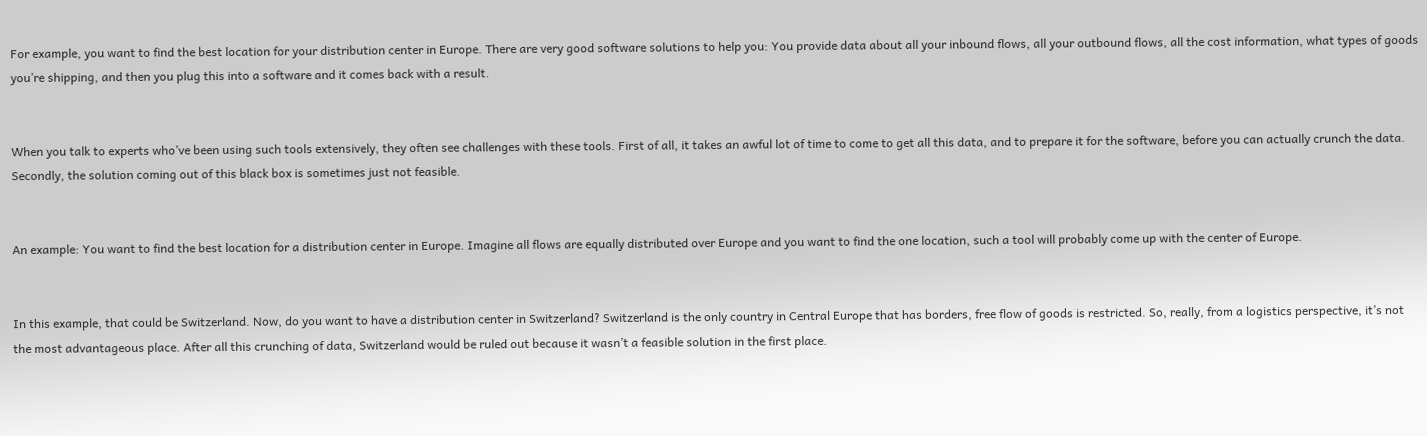For example, you want to find the best location for your distribution center in Europe. There are very good software solutions to help you: You provide data about all your inbound flows, all your outbound flows, all the cost information, what types of goods you’re shipping, and then you plug this into a software and it comes back with a result.


When you talk to experts who’ve been using such tools extensively, they often see challenges with these tools. First of all, it takes an awful lot of time to come to get all this data, and to prepare it for the software, before you can actually crunch the data. Secondly, the solution coming out of this black box is sometimes just not feasible.


An example: You want to find the best location for a distribution center in Europe. Imagine all flows are equally distributed over Europe and you want to find the one location, such a tool will probably come up with the center of Europe.


In this example, that could be Switzerland. Now, do you want to have a distribution center in Switzerland? Switzerland is the only country in Central Europe that has borders, free flow of goods is restricted. So, really, from a logistics perspective, it’s not the most advantageous place. After all this crunching of data, Switzerland would be ruled out because it wasn’t a feasible solution in the first place.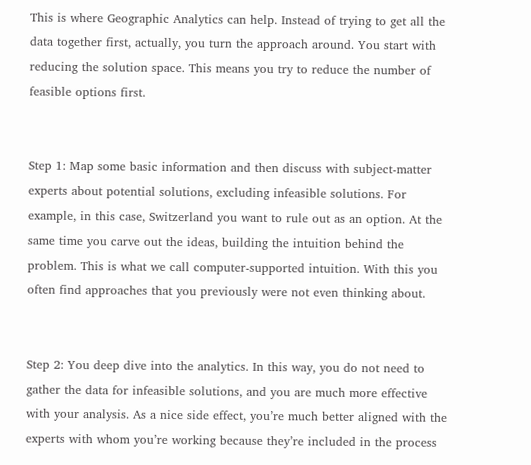This is where Geographic Analytics can help. Instead of trying to get all the data together first, actually, you turn the approach around. You start with reducing the solution space. This means you try to reduce the number of feasible options first.


Step 1: Map some basic information and then discuss with subject-matter experts about potential solutions, excluding infeasible solutions. For example, in this case, Switzerland you want to rule out as an option. At the same time you carve out the ideas, building the intuition behind the problem. This is what we call computer-supported intuition. With this you often find approaches that you previously were not even thinking about.


Step 2: You deep dive into the analytics. In this way, you do not need to gather the data for infeasible solutions, and you are much more effective with your analysis. As a nice side effect, you’re much better aligned with the experts with whom you’re working because they’re included in the process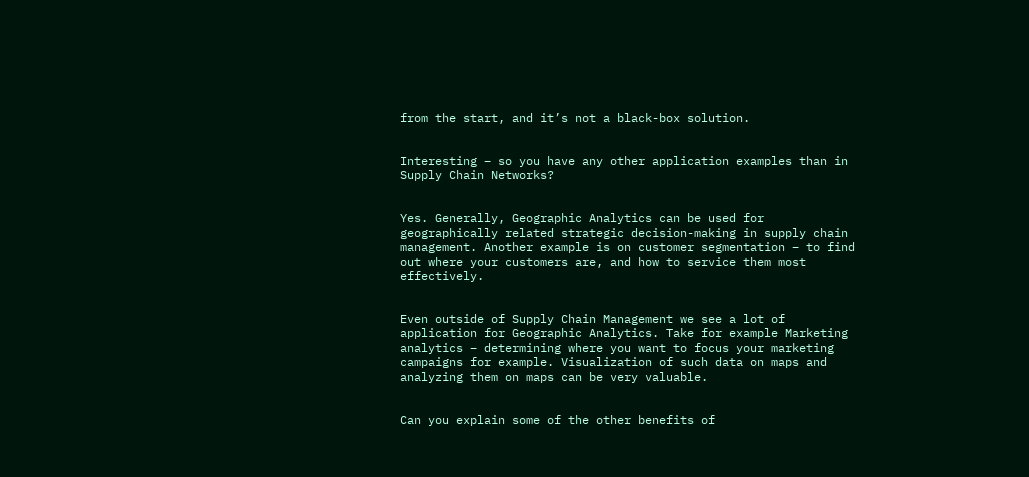from the start, and it’s not a black-box solution.


Interesting – so you have any other application examples than in Supply Chain Networks?


Yes. Generally, Geographic Analytics can be used for geographically related strategic decision-making in supply chain management. Another example is on customer segmentation – to find out where your customers are, and how to service them most effectively.


Even outside of Supply Chain Management we see a lot of application for Geographic Analytics. Take for example Marketing analytics – determining where you want to focus your marketing campaigns for example. Visualization of such data on maps and analyzing them on maps can be very valuable.


Can you explain some of the other benefits of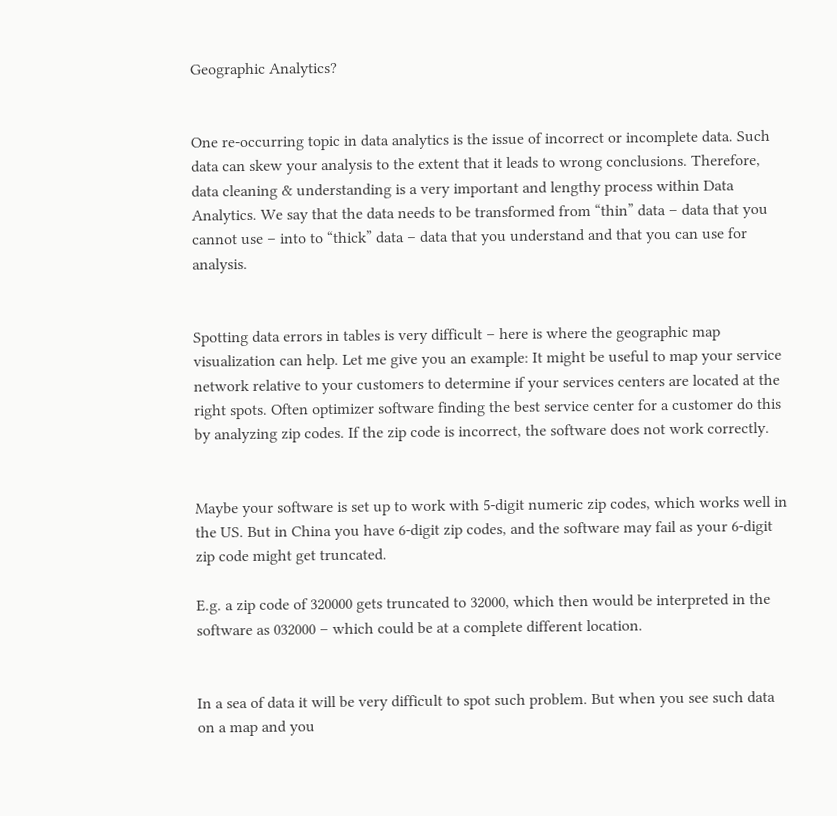Geographic Analytics?


One re-occurring topic in data analytics is the issue of incorrect or incomplete data. Such data can skew your analysis to the extent that it leads to wrong conclusions. Therefore, data cleaning & understanding is a very important and lengthy process within Data Analytics. We say that the data needs to be transformed from “thin” data – data that you cannot use – into to “thick” data – data that you understand and that you can use for analysis.


Spotting data errors in tables is very difficult – here is where the geographic map visualization can help. Let me give you an example: It might be useful to map your service network relative to your customers to determine if your services centers are located at the right spots. Often optimizer software finding the best service center for a customer do this by analyzing zip codes. If the zip code is incorrect, the software does not work correctly.


Maybe your software is set up to work with 5-digit numeric zip codes, which works well in the US. But in China you have 6-digit zip codes, and the software may fail as your 6-digit zip code might get truncated.

E.g. a zip code of 320000 gets truncated to 32000, which then would be interpreted in the software as 032000 – which could be at a complete different location.


In a sea of data it will be very difficult to spot such problem. But when you see such data on a map and you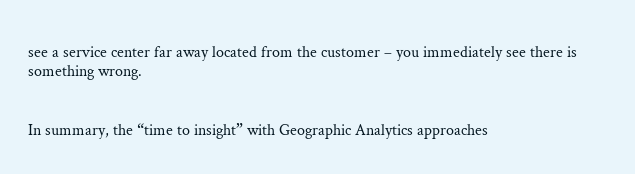see a service center far away located from the customer – you immediately see there is something wrong.


In summary, the “time to insight” with Geographic Analytics approaches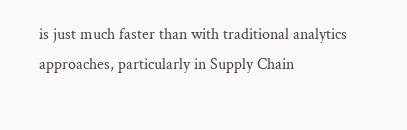is just much faster than with traditional analytics approaches, particularly in Supply Chain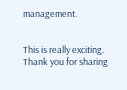management.


This is really exciting. Thank you for sharing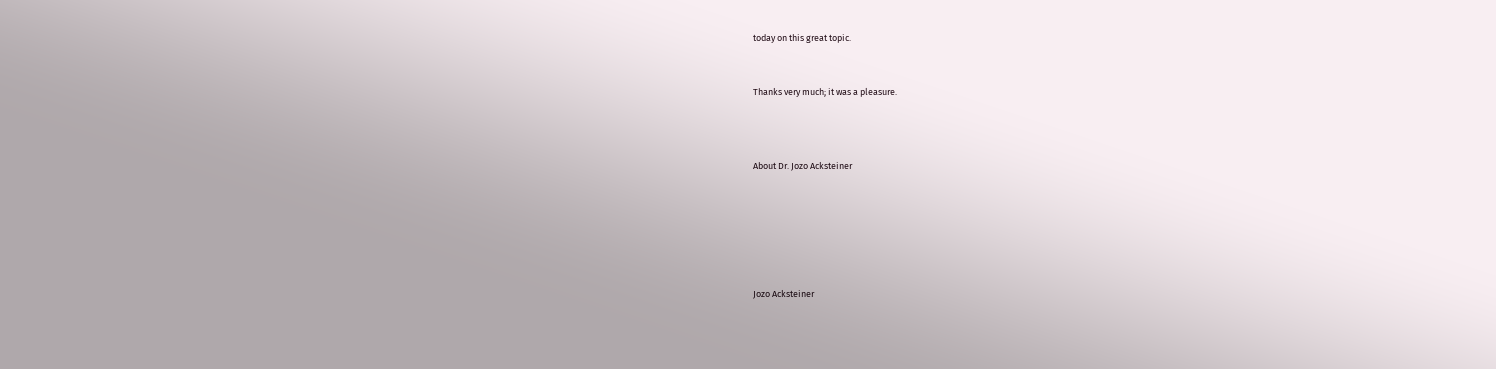today on this great topic.


Thanks very much; it was a pleasure.



About Dr. Jozo Acksteiner






Jozo Acksteiner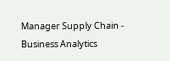Manager Supply Chain - Business Analytics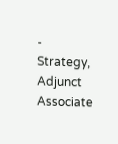- Strategy, Adjunct Associate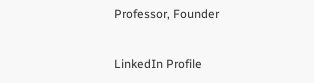Professor, Founder


LinkedIn Profile